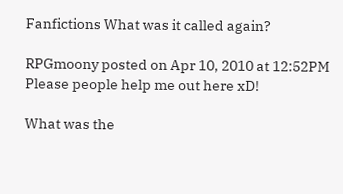Fanfictions What was it called again?

RPGmoony posted on Apr 10, 2010 at 12:52PM
Please people help me out here xD!

What was the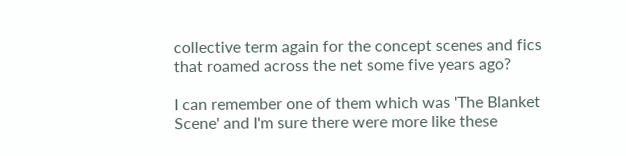collective term again for the concept scenes and fics that roamed across the net some five years ago?

I can remember one of them which was 'The Blanket Scene' and I'm sure there were more like these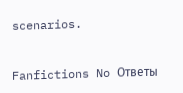scenarios.


Fanfictions No Ответы